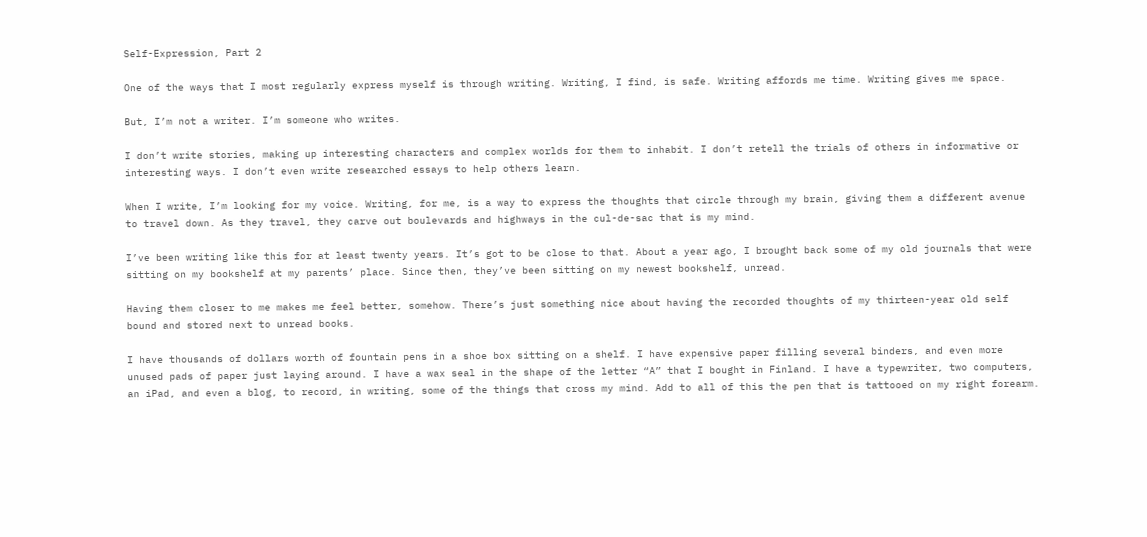Self-Expression, Part 2

One of the ways that I most regularly express myself is through writing. Writing, I find, is safe. Writing affords me time. Writing gives me space.

But, I’m not a writer. I’m someone who writes.

I don’t write stories, making up interesting characters and complex worlds for them to inhabit. I don’t retell the trials of others in informative or interesting ways. I don’t even write researched essays to help others learn.

When I write, I’m looking for my voice. Writing, for me, is a way to express the thoughts that circle through my brain, giving them a different avenue to travel down. As they travel, they carve out boulevards and highways in the cul-de-sac that is my mind.

I’ve been writing like this for at least twenty years. It’s got to be close to that. About a year ago, I brought back some of my old journals that were sitting on my bookshelf at my parents’ place. Since then, they’ve been sitting on my newest bookshelf, unread.

Having them closer to me makes me feel better, somehow. There’s just something nice about having the recorded thoughts of my thirteen-year old self bound and stored next to unread books.

I have thousands of dollars worth of fountain pens in a shoe box sitting on a shelf. I have expensive paper filling several binders, and even more unused pads of paper just laying around. I have a wax seal in the shape of the letter “A” that I bought in Finland. I have a typewriter, two computers, an iPad, and even a blog, to record, in writing, some of the things that cross my mind. Add to all of this the pen that is tattooed on my right forearm.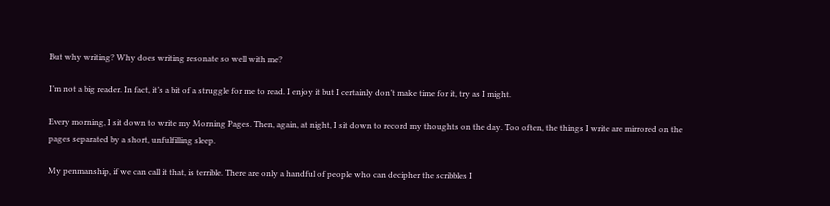But why writing? Why does writing resonate so well with me?

I’m not a big reader. In fact, it’s a bit of a struggle for me to read. I enjoy it but I certainly don’t make time for it, try as I might.

Every morning, I sit down to write my Morning Pages. Then, again, at night, I sit down to record my thoughts on the day. Too often, the things I write are mirrored on the pages separated by a short, unfulfilling sleep.

My penmanship, if we can call it that, is terrible. There are only a handful of people who can decipher the scribbles I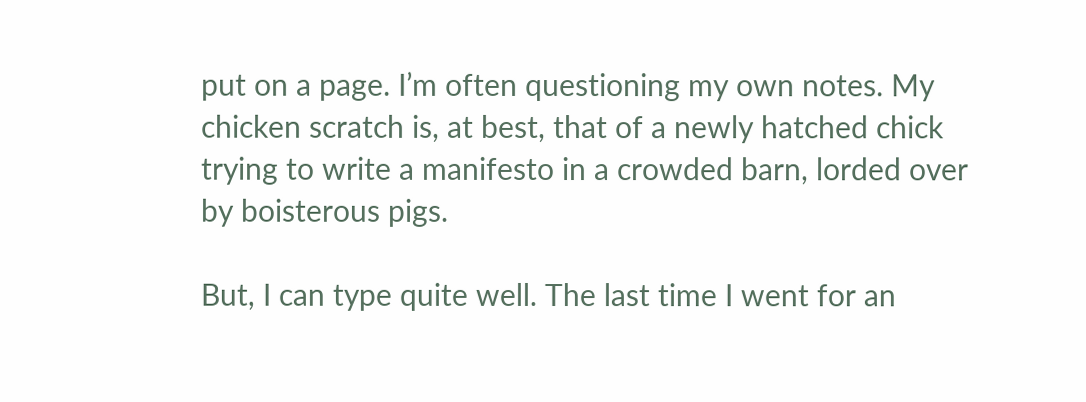put on a page. I’m often questioning my own notes. My chicken scratch is, at best, that of a newly hatched chick trying to write a manifesto in a crowded barn, lorded over by boisterous pigs.

But, I can type quite well. The last time I went for an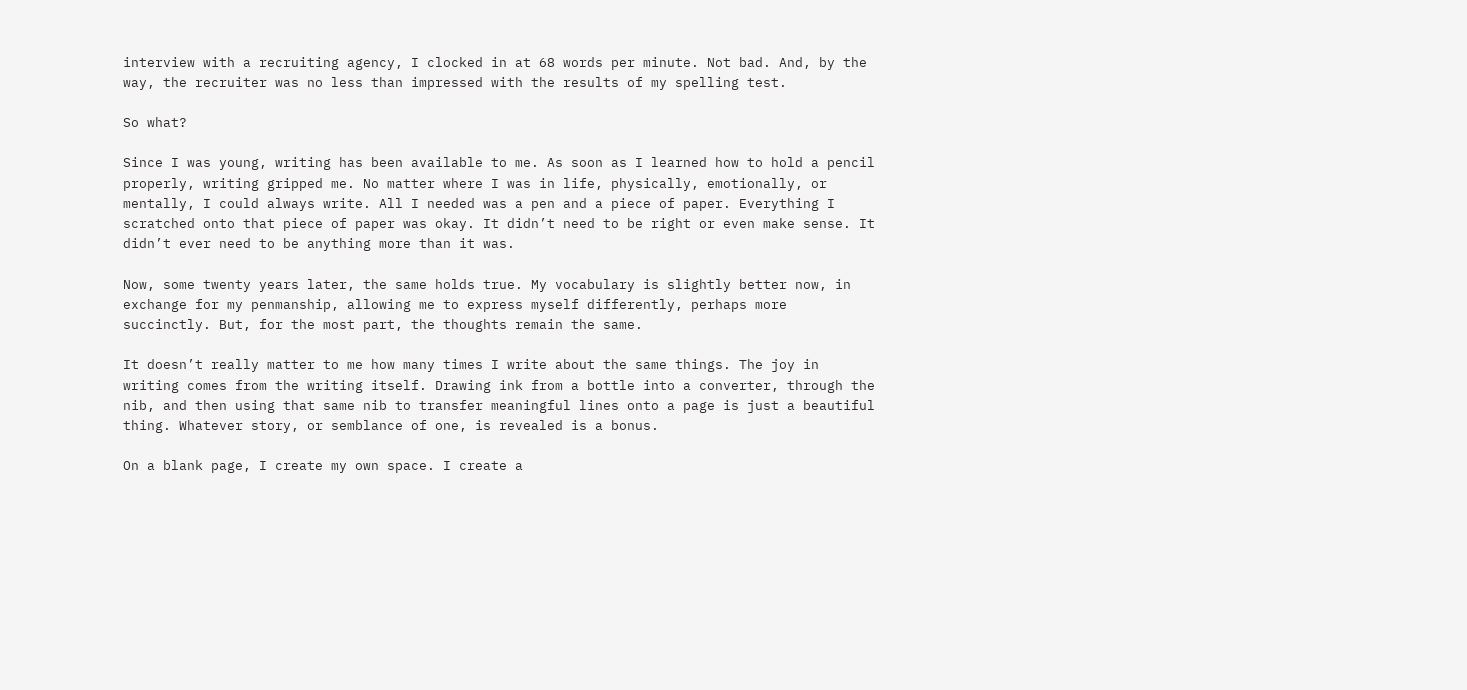interview with a recruiting agency, I clocked in at 68 words per minute. Not bad. And, by the way, the recruiter was no less than impressed with the results of my spelling test.

So what?

Since I was young, writing has been available to me. As soon as I learned how to hold a pencil properly, writing gripped me. No matter where I was in life, physically, emotionally, or mentally, I could always write. All I needed was a pen and a piece of paper. Everything I scratched onto that piece of paper was okay. It didn’t need to be right or even make sense. It didn’t ever need to be anything more than it was.

Now, some twenty years later, the same holds true. My vocabulary is slightly better now, in exchange for my penmanship, allowing me to express myself differently, perhaps more succinctly. But, for the most part, the thoughts remain the same.

It doesn’t really matter to me how many times I write about the same things. The joy in writing comes from the writing itself. Drawing ink from a bottle into a converter, through the nib, and then using that same nib to transfer meaningful lines onto a page is just a beautiful thing. Whatever story, or semblance of one, is revealed is a bonus.

On a blank page, I create my own space. I create a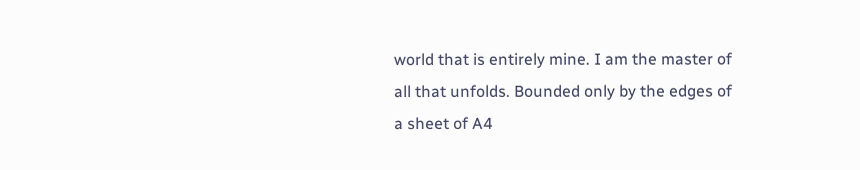world that is entirely mine. I am the master of all that unfolds. Bounded only by the edges of a sheet of A4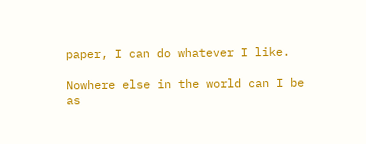paper, I can do whatever I like.

Nowhere else in the world can I be as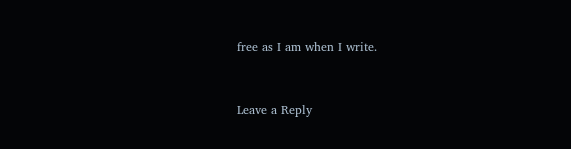free as I am when I write.


Leave a Reply